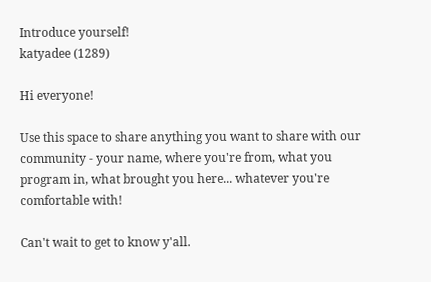Introduce yourself!
katyadee (1289)

Hi everyone!

Use this space to share anything you want to share with our community - your name, where you're from, what you program in, what brought you here... whatever you're comfortable with!

Can't wait to get to know y'all.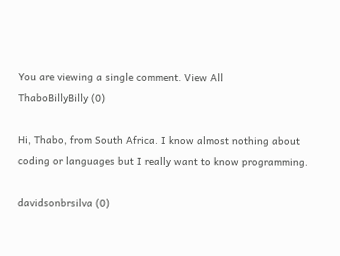You are viewing a single comment. View All
ThaboBillyBilly (0)

Hi, Thabo, from South Africa. I know almost nothing about coding or languages but I really want to know programming.

davidsonbrsilva (0)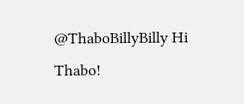@ThaboBillyBilly Hi Thabo!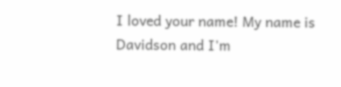I loved your name! My name is Davidson and I'm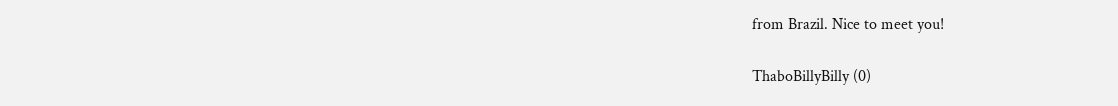from Brazil. Nice to meet you!

ThaboBillyBilly (0)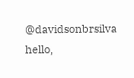@davidsonbrsilva hello,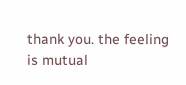thank you. the feeling is mutual